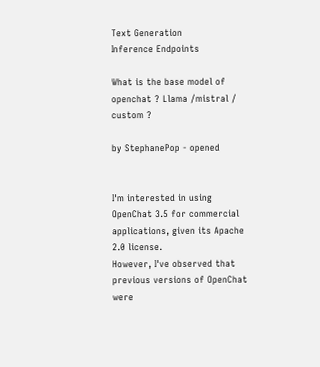Text Generation
Inference Endpoints

What is the base model of openchat ? Llama /mistral / custom ?

by StephanePop - opened


I'm interested in using OpenChat 3.5 for commercial applications, given its Apache 2.0 license.
However, I've observed that previous versions of OpenChat were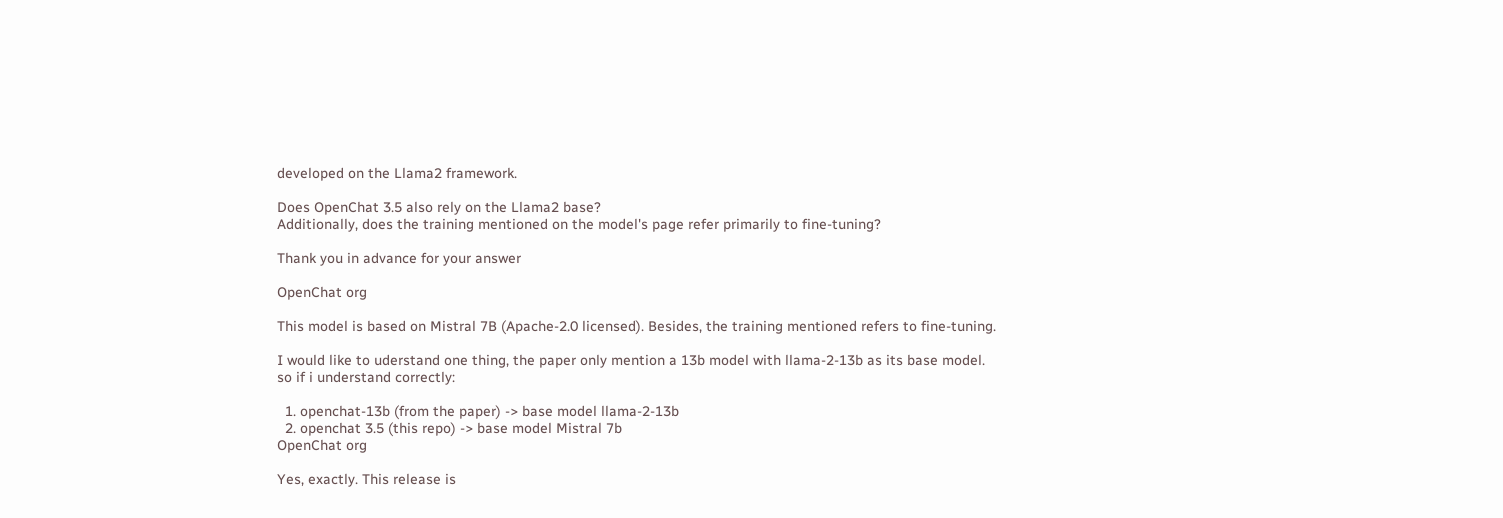developed on the Llama2 framework.

Does OpenChat 3.5 also rely on the Llama2 base?
Additionally, does the training mentioned on the model's page refer primarily to fine-tuning?

Thank you in advance for your answer

OpenChat org

This model is based on Mistral 7B (Apache-2.0 licensed). Besides, the training mentioned refers to fine-tuning.

I would like to uderstand one thing, the paper only mention a 13b model with llama-2-13b as its base model.
so if i understand correctly:

  1. openchat-13b (from the paper) -> base model llama-2-13b
  2. openchat 3.5 (this repo) -> base model Mistral 7b
OpenChat org

Yes, exactly. This release is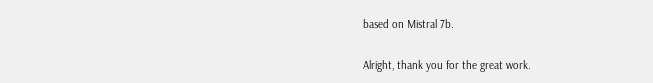based on Mistral 7b.

Alright, thank you for the great work.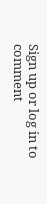Sign up or log in to comment